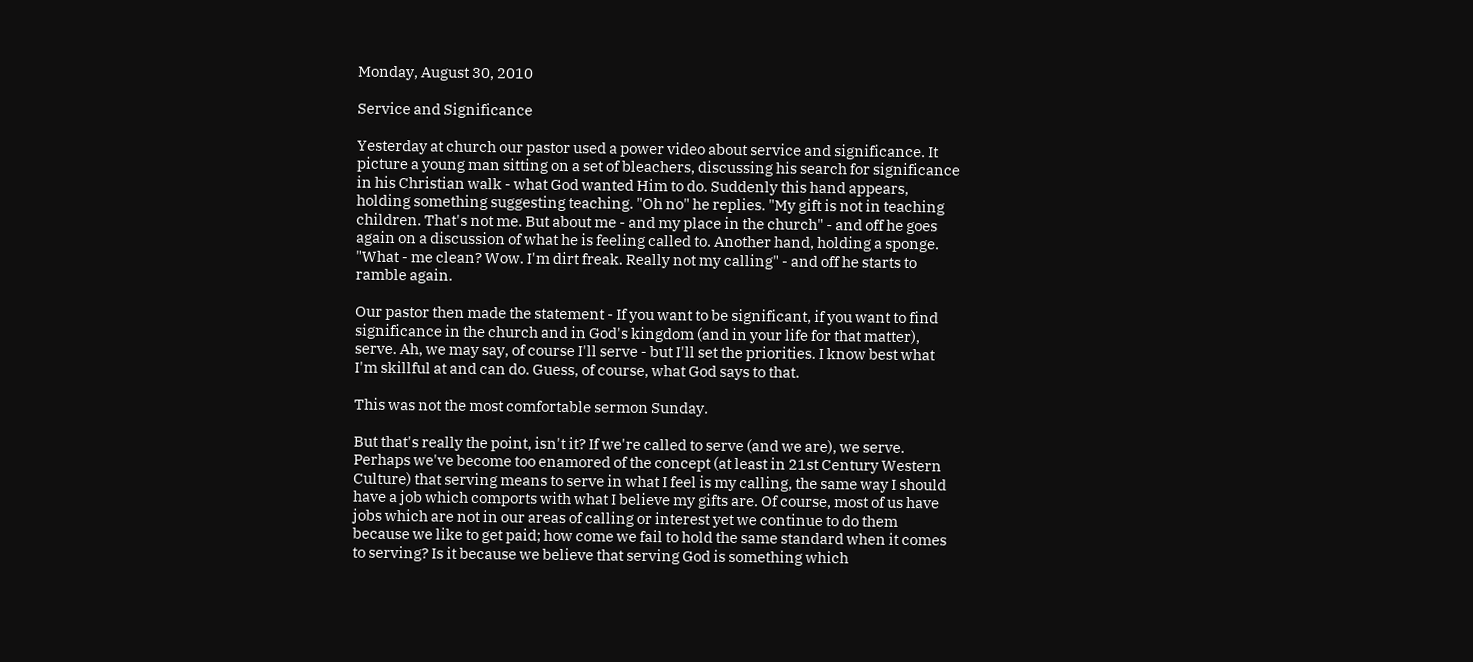Monday, August 30, 2010

Service and Significance

Yesterday at church our pastor used a power video about service and significance. It picture a young man sitting on a set of bleachers, discussing his search for significance in his Christian walk - what God wanted Him to do. Suddenly this hand appears, holding something suggesting teaching. "Oh no" he replies. "My gift is not in teaching children. That's not me. But about me - and my place in the church" - and off he goes again on a discussion of what he is feeling called to. Another hand, holding a sponge. "What - me clean? Wow. I'm dirt freak. Really not my calling" - and off he starts to ramble again.

Our pastor then made the statement - If you want to be significant, if you want to find significance in the church and in God's kingdom (and in your life for that matter), serve. Ah, we may say, of course I'll serve - but I'll set the priorities. I know best what I'm skillful at and can do. Guess, of course, what God says to that.

This was not the most comfortable sermon Sunday.

But that's really the point, isn't it? If we're called to serve (and we are), we serve. Perhaps we've become too enamored of the concept (at least in 21st Century Western Culture) that serving means to serve in what I feel is my calling, the same way I should have a job which comports with what I believe my gifts are. Of course, most of us have jobs which are not in our areas of calling or interest yet we continue to do them because we like to get paid; how come we fail to hold the same standard when it comes to serving? Is it because we believe that serving God is something which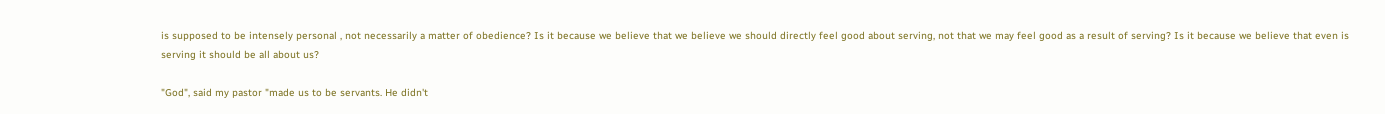is supposed to be intensely personal , not necessarily a matter of obedience? Is it because we believe that we believe we should directly feel good about serving, not that we may feel good as a result of serving? Is it because we believe that even is serving it should be all about us?

"God", said my pastor "made us to be servants. He didn't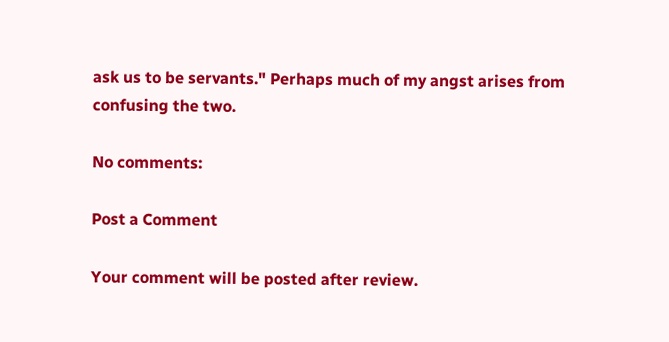ask us to be servants." Perhaps much of my angst arises from confusing the two.

No comments:

Post a Comment

Your comment will be posted after review.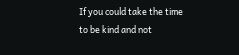If you could take the time to be kind and not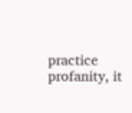practice profanity, it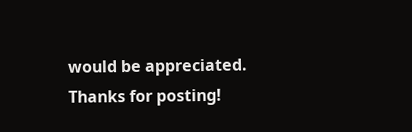would be appreciated. Thanks for posting!